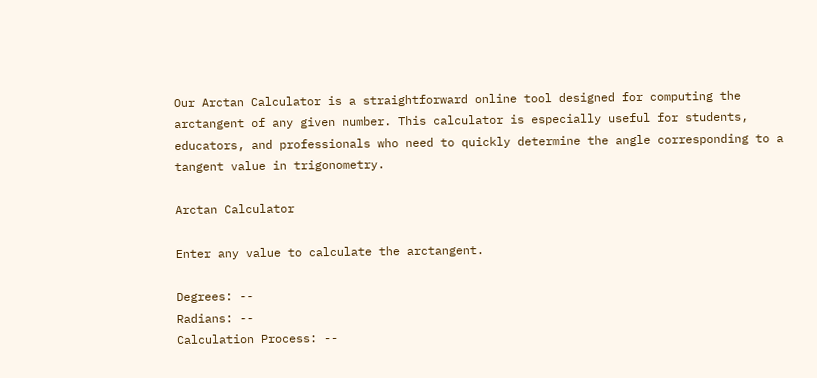Our Arctan Calculator is a straightforward online tool designed for computing the arctangent of any given number. This calculator is especially useful for students, educators, and professionals who need to quickly determine the angle corresponding to a tangent value in trigonometry.

Arctan Calculator

Enter any value to calculate the arctangent.

Degrees: --
Radians: --
Calculation Process: --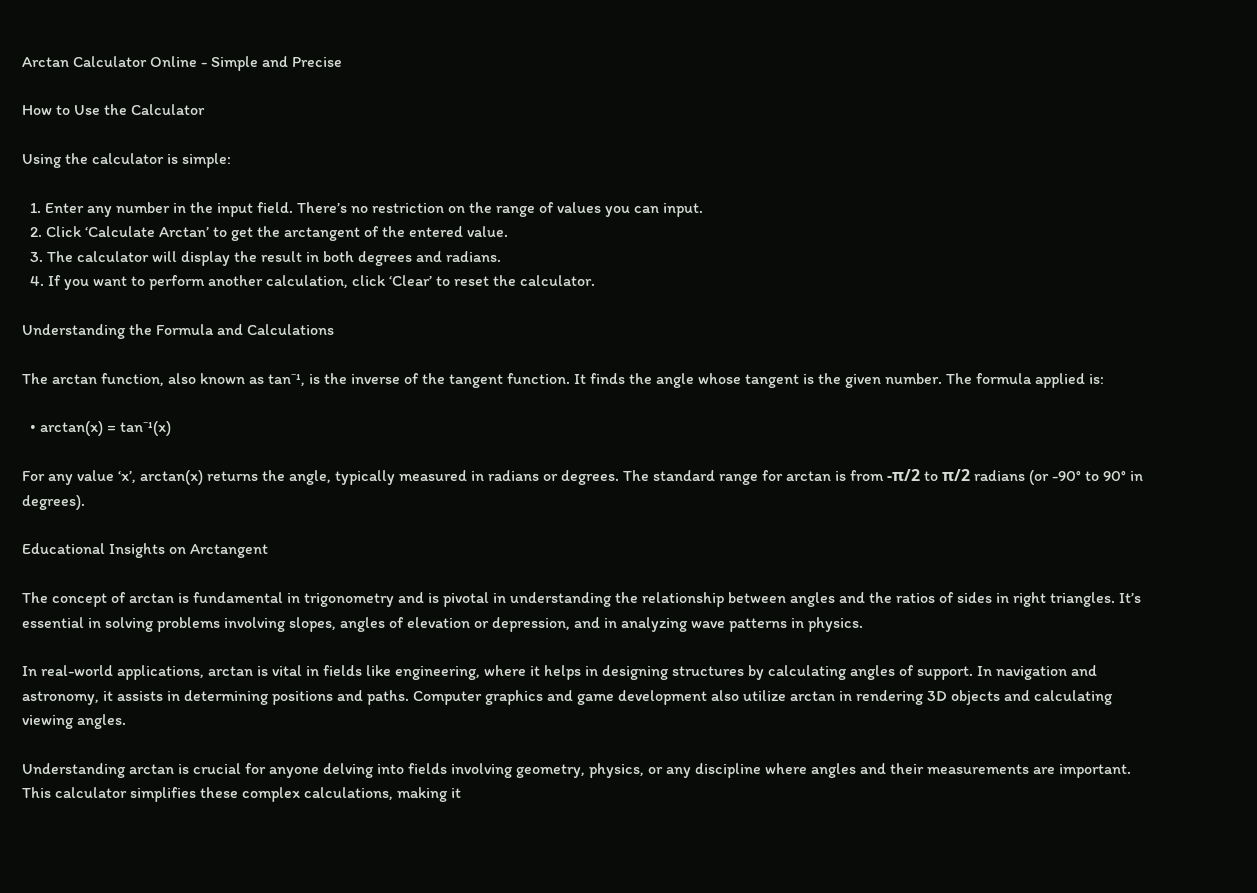Arctan Calculator Online - Simple and Precise

How to Use the Calculator

Using the calculator is simple:

  1. Enter any number in the input field. There’s no restriction on the range of values you can input.
  2. Click ‘Calculate Arctan’ to get the arctangent of the entered value.
  3. The calculator will display the result in both degrees and radians.
  4. If you want to perform another calculation, click ‘Clear’ to reset the calculator.

Understanding the Formula and Calculations

The arctan function, also known as tan⁻¹, is the inverse of the tangent function. It finds the angle whose tangent is the given number. The formula applied is:

  • arctan(x) = tan⁻¹(x)

For any value ‘x’, arctan(x) returns the angle, typically measured in radians or degrees. The standard range for arctan is from -π/2 to π/2 radians (or -90° to 90° in degrees).

Educational Insights on Arctangent

The concept of arctan is fundamental in trigonometry and is pivotal in understanding the relationship between angles and the ratios of sides in right triangles. It’s essential in solving problems involving slopes, angles of elevation or depression, and in analyzing wave patterns in physics.

In real-world applications, arctan is vital in fields like engineering, where it helps in designing structures by calculating angles of support. In navigation and astronomy, it assists in determining positions and paths. Computer graphics and game development also utilize arctan in rendering 3D objects and calculating viewing angles.

Understanding arctan is crucial for anyone delving into fields involving geometry, physics, or any discipline where angles and their measurements are important. This calculator simplifies these complex calculations, making it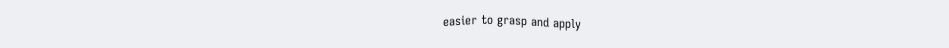easier to grasp and apply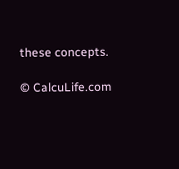these concepts.

© CalcuLife.com